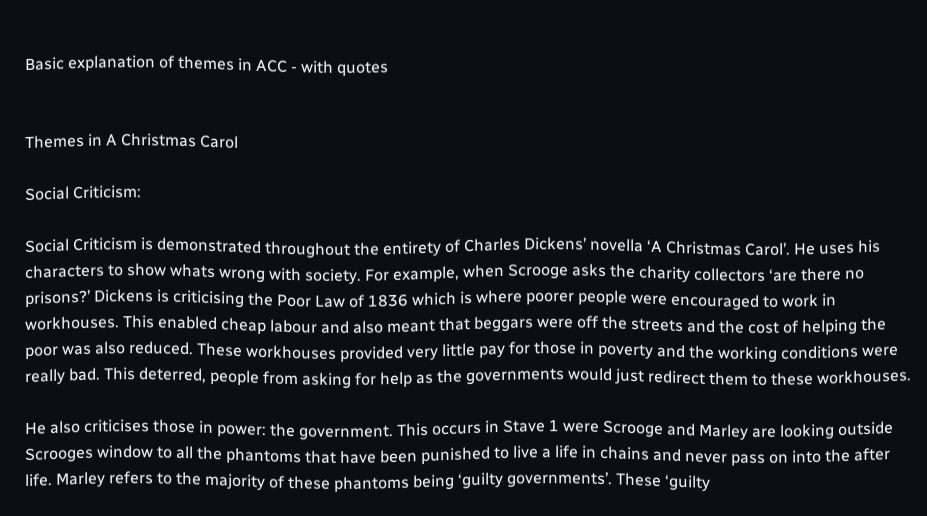Basic explanation of themes in ACC - with quotes


Themes in A Christmas Carol

Social Criticism:

Social Criticism is demonstrated throughout the entirety of Charles Dickens’ novella ‘A Christmas Carol’. He uses his characters to show whats wrong with society. For example, when Scrooge asks the charity collectors ‘are there no prisons?’ Dickens is criticising the Poor Law of 1836 which is where poorer people were encouraged to work in workhouses. This enabled cheap labour and also meant that beggars were off the streets and the cost of helping the poor was also reduced. These workhouses provided very little pay for those in poverty and the working conditions were really bad. This deterred, people from asking for help as the governments would just redirect them to these workhouses.

He also criticises those in power: the government. This occurs in Stave 1 were Scrooge and Marley are looking outside Scrooges window to all the phantoms that have been punished to live a life in chains and never pass on into the after life. Marley refers to the majority of these phantoms being ‘guilty governments’. These ‘guilty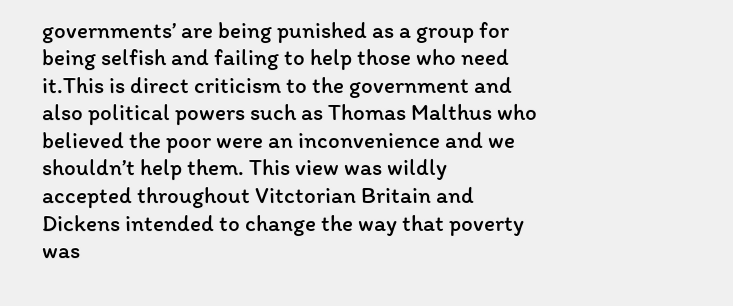governments’ are being punished as a group for being selfish and failing to help those who need it.This is direct criticism to the government and also political powers such as Thomas Malthus who believed the poor were an inconvenience and we shouldn’t help them. This view was wildly accepted throughout Vitctorian Britain and Dickens intended to change the way that poverty was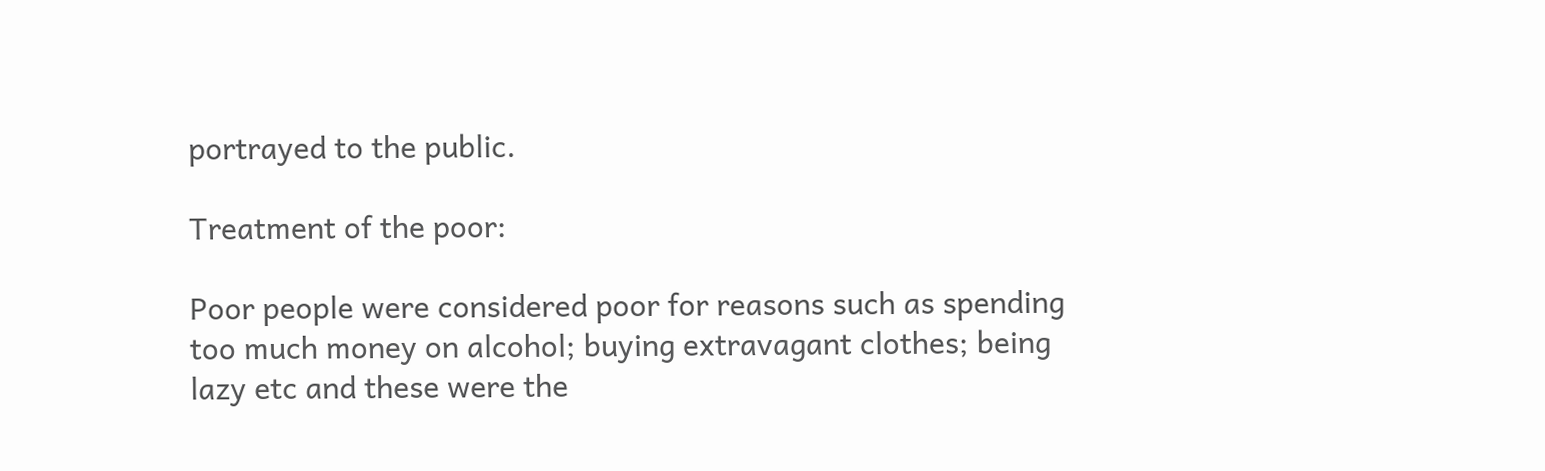portrayed to the public.

Treatment of the poor:

Poor people were considered poor for reasons such as spending too much money on alcohol; buying extravagant clothes; being lazy etc and these were the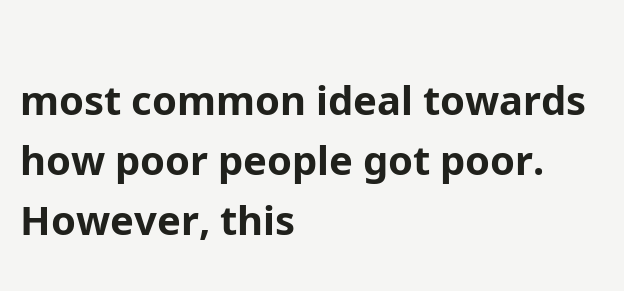most common ideal towards how poor people got poor. However, this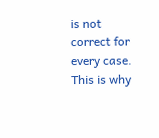is not correct for every case. This is why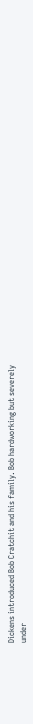Dickens introduced Bob Cratchit and his family. Bob hardworking but severely under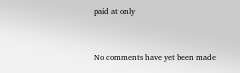paid at only


No comments have yet been made